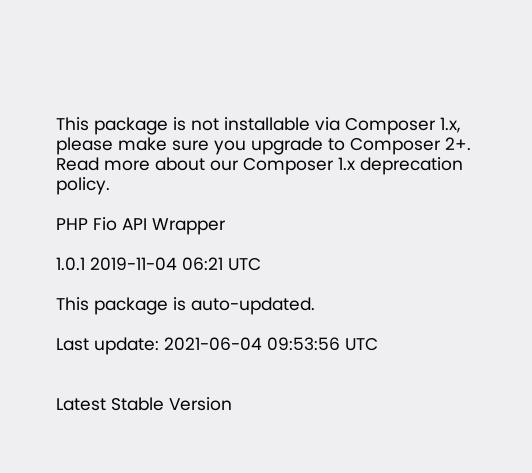This package is not installable via Composer 1.x, please make sure you upgrade to Composer 2+. Read more about our Composer 1.x deprecation policy.

PHP Fio API Wrapper

1.0.1 2019-11-04 06:21 UTC

This package is auto-updated.

Last update: 2021-06-04 09:53:56 UTC


Latest Stable Version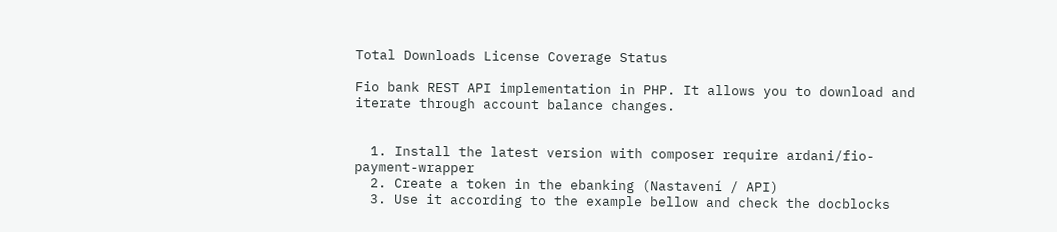Total Downloads License Coverage Status

Fio bank REST API implementation in PHP. It allows you to download and iterate through account balance changes.


  1. Install the latest version with composer require ardani/fio-payment-wrapper
  2. Create a token in the ebanking (Nastavení / API)
  3. Use it according to the example bellow and check the docblocks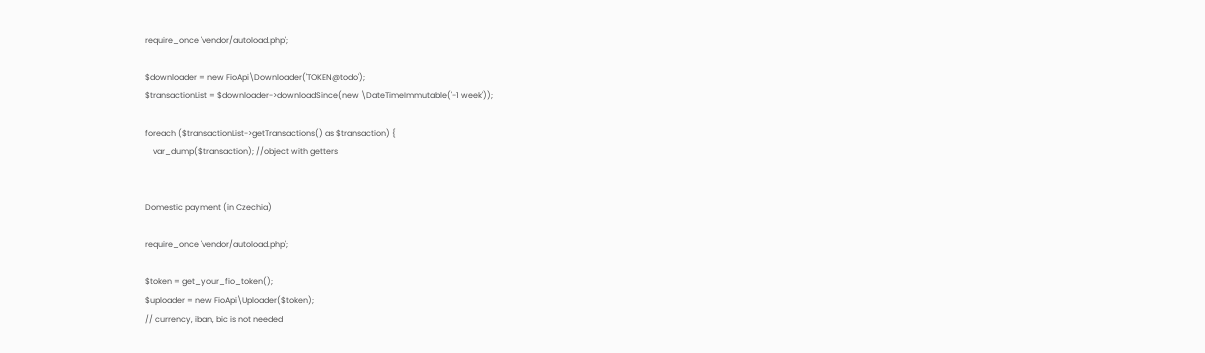require_once 'vendor/autoload.php';

$downloader = new FioApi\Downloader('TOKEN@todo');
$transactionList = $downloader->downloadSince(new \DateTimeImmutable('-1 week'));

foreach ($transactionList->getTransactions() as $transaction) {
    var_dump($transaction); //object with getters


Domestic payment (in Czechia)

require_once 'vendor/autoload.php';

$token = get_your_fio_token();
$uploader = new FioApi\Uploader($token);
// currency, iban, bic is not needed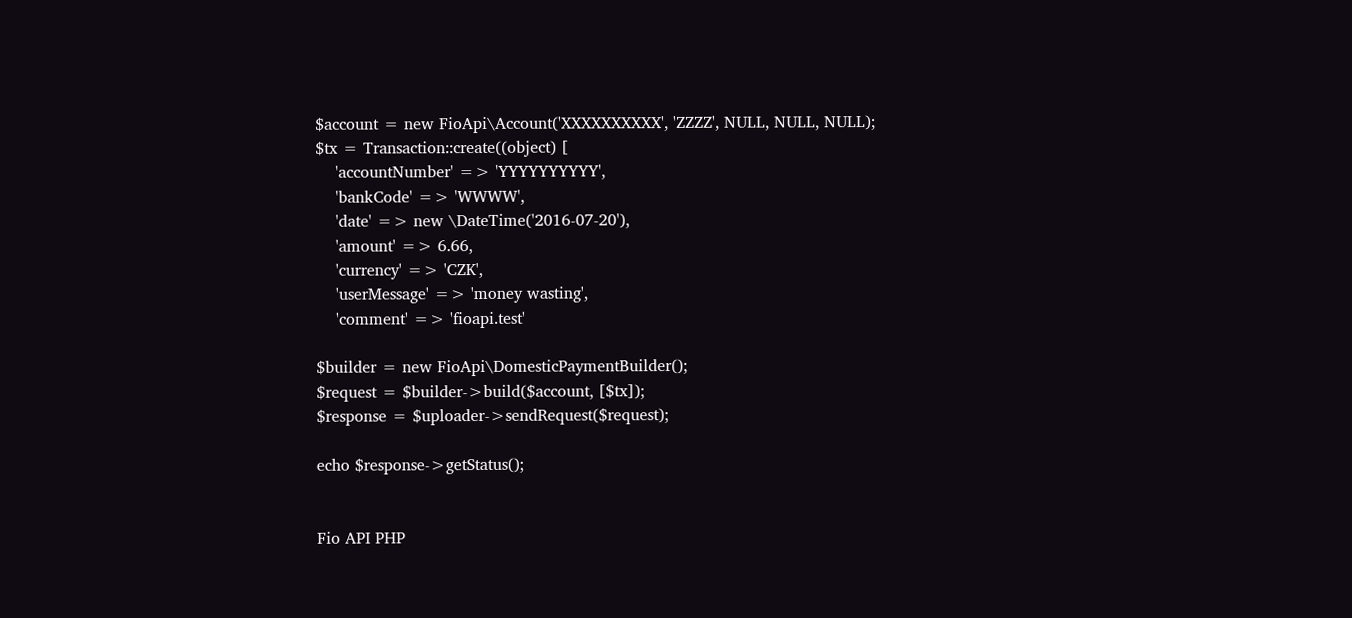$account = new FioApi\Account('XXXXXXXXXX', 'ZZZZ', NULL, NULL, NULL);
$tx = Transaction::create((object) [
    'accountNumber' => 'YYYYYYYYYY',
    'bankCode' => 'WWWW',
    'date' => new \DateTime('2016-07-20'),
    'amount' => 6.66,
    'currency' => 'CZK',
    'userMessage' => 'money wasting',
    'comment' => 'fioapi.test'

$builder = new FioApi\DomesticPaymentBuilder();
$request = $builder->build($account, [$tx]);
$response = $uploader->sendRequest($request);

echo $response->getStatus();


Fio API PHP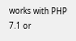works with PHP 7.1 or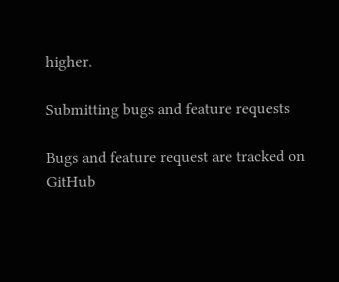higher.

Submitting bugs and feature requests

Bugs and feature request are tracked on GitHub